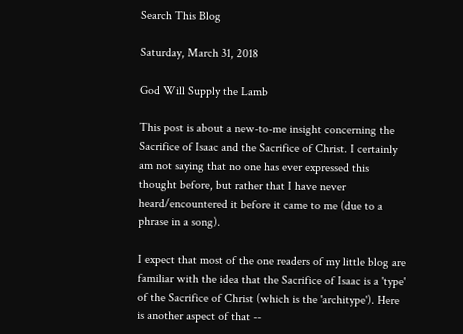Search This Blog

Saturday, March 31, 2018

God Will Supply the Lamb

This post is about a new-to-me insight concerning the Sacrifice of Isaac and the Sacrifice of Christ. I certainly am not saying that no one has ever expressed this thought before, but rather that I have never heard/encountered it before it came to me (due to a phrase in a song).

I expect that most of the one readers of my little blog are familiar with the idea that the Sacrifice of Isaac is a 'type' of the Sacrifice of Christ (which is the 'architype'). Here is another aspect of that --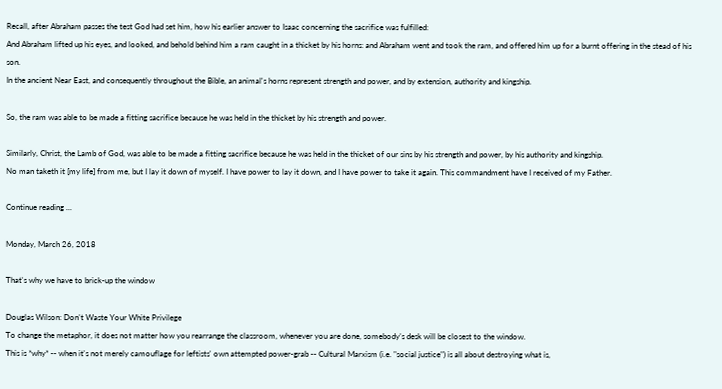Recall, after Abraham passes the test God had set him, how his earlier answer to Isaac concerning the sacrifice was fulfilled:
And Abraham lifted up his eyes, and looked, and behold behind him a ram caught in a thicket by his horns: and Abraham went and took the ram, and offered him up for a burnt offering in the stead of his son.
In the ancient Near East, and consequently throughout the Bible, an animal's horns represent strength and power, and by extension, authority and kingship.

So, the ram was able to be made a fitting sacrifice because he was held in the thicket by his strength and power.

Similarly, Christ, the Lamb of God, was able to be made a fitting sacrifice because he was held in the thicket of our sins by his strength and power, by his authority and kingship.
No man taketh it [my life] from me, but I lay it down of myself. I have power to lay it down, and I have power to take it again. This commandment have I received of my Father.

Continue reading ...

Monday, March 26, 2018

That's why we have to brick-up the window

Douglas Wilson: Don’t Waste Your White Privilege
To change the metaphor, it does not matter how you rearrange the classroom, whenever you are done, somebody’s desk will be closest to the window.
This is *why* -- when it's not merely camouflage for leftists' own attempted power-grab -- Cultural Marxism (i.e. "social justice") is all about destroying what is,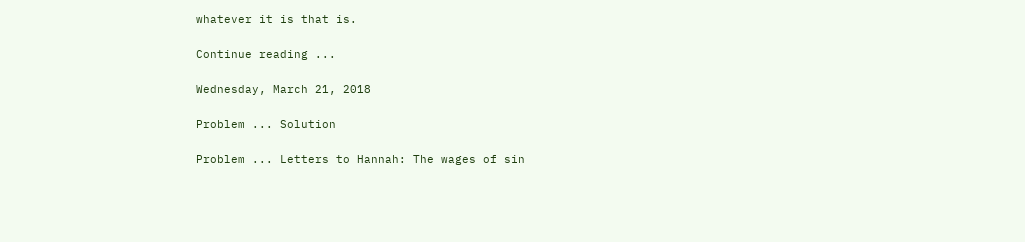whatever it is that is.

Continue reading ...

Wednesday, March 21, 2018

Problem ... Solution

Problem ... Letters to Hannah: The wages of sin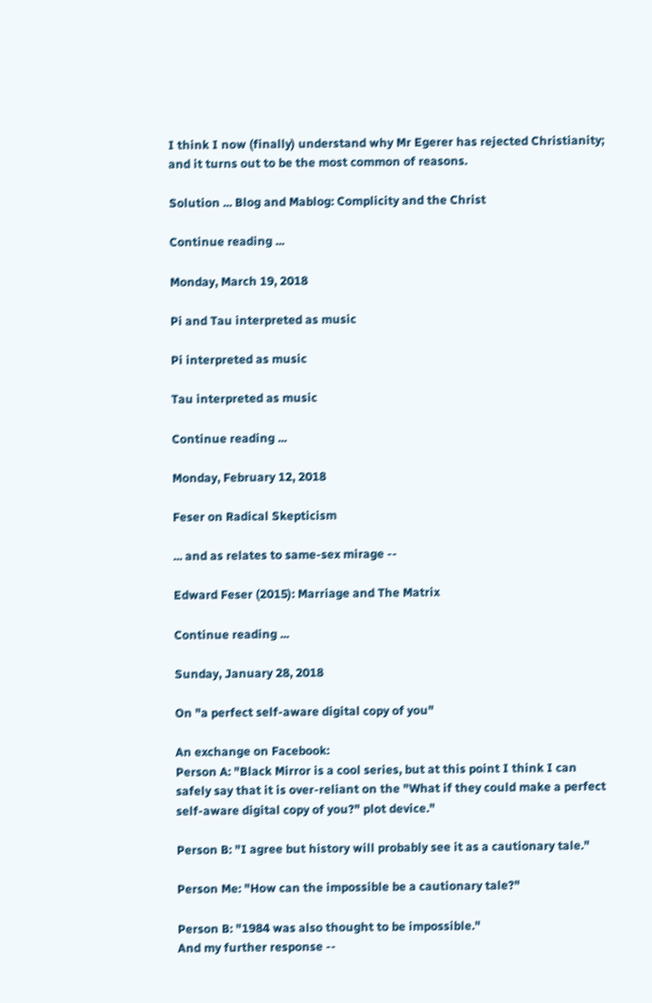I think I now (finally) understand why Mr Egerer has rejected Christianity; and it turns out to be the most common of reasons.

Solution ... Blog and Mablog: Complicity and the Christ

Continue reading ...

Monday, March 19, 2018

Pi and Tau interpreted as music

Pi interpreted as music

Tau interpreted as music

Continue reading ...

Monday, February 12, 2018

Feser on Radical Skepticism

... and as relates to same-sex mirage --

Edward Feser (2015): Marriage and The Matrix

Continue reading ...

Sunday, January 28, 2018

On "a perfect self-aware digital copy of you"

An exchange on Facebook:
Person A: "Black Mirror is a cool series, but at this point I think I can safely say that it is over-reliant on the "What if they could make a perfect self-aware digital copy of you?" plot device."

Person B: "I agree but history will probably see it as a cautionary tale."

Person Me: "How can the impossible be a cautionary tale?"

Person B: "1984 was also thought to be impossible."
And my further response --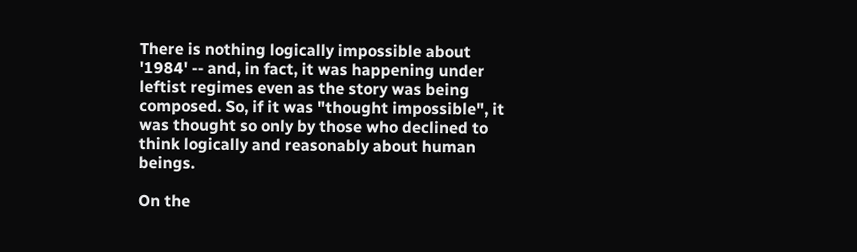There is nothing logically impossible about '1984' -- and, in fact, it was happening under leftist regimes even as the story was being composed. So, if it was "thought impossible", it was thought so only by those who declined to think logically and reasonably about human beings.

On the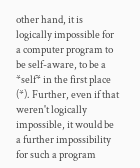other hand, it is logically impossible for a computer program to be self-aware, to be a *self* in the first place (*). Further, even if that weren't logically impossible, it would be a further impossibility for such a program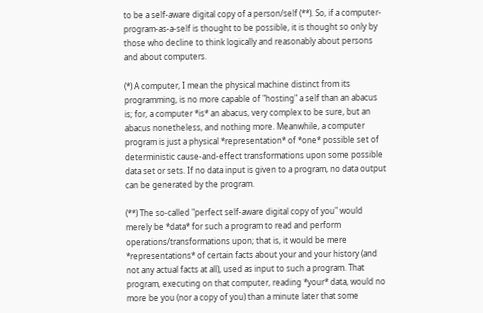to be a self-aware digital copy of a person/self (**). So, if a computer-program-as-a-self is thought to be possible, it is thought so only by those who decline to think logically and reasonably about persons and about computers.

(*) A computer, I mean the physical machine distinct from its programming, is no more capable of "hosting" a self than an abacus is; for, a computer *is* an abacus, very complex to be sure, but an abacus nonetheless, and nothing more. Meanwhile, a computer program is just a physical *representation* of *one* possible set of deterministic cause-and-effect transformations upon some possible data set or sets. If no data input is given to a program, no data output can be generated by the program.

(**) The so-called "perfect self-aware digital copy of you" would merely be *data* for such a program to read and perform operations/transformations upon; that is, it would be mere *representations* of certain facts about your and your history (and not any actual facts at all), used as input to such a program. That program, executing on that computer, reading *your* data, would no more be you (nor a copy of you) than a minute later that some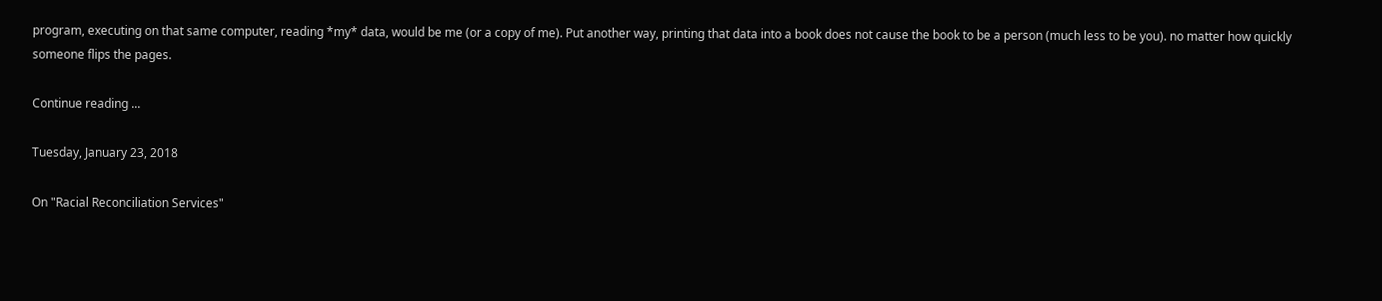program, executing on that same computer, reading *my* data, would be me (or a copy of me). Put another way, printing that data into a book does not cause the book to be a person (much less to be you). no matter how quickly someone flips the pages.

Continue reading ...

Tuesday, January 23, 2018

On "Racial Reconciliation Services"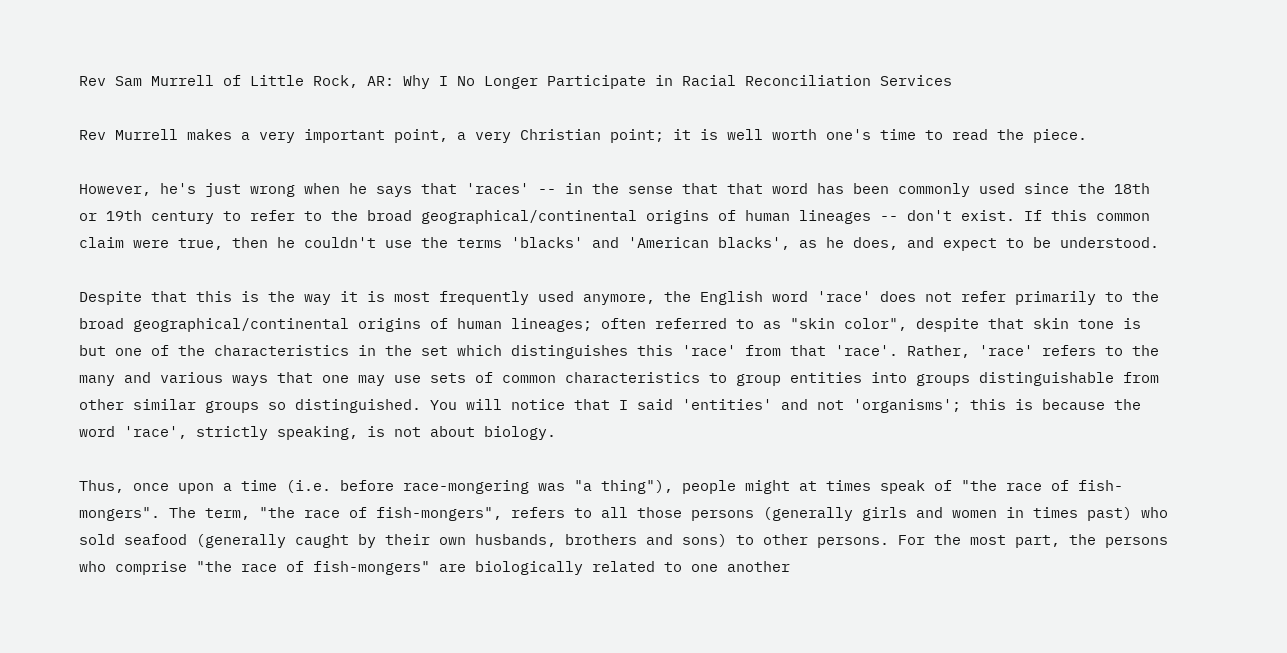Rev Sam Murrell of Little Rock, AR: Why I No Longer Participate in Racial Reconciliation Services

Rev Murrell makes a very important point, a very Christian point; it is well worth one's time to read the piece.

However, he's just wrong when he says that 'races' -- in the sense that that word has been commonly used since the 18th or 19th century to refer to the broad geographical/continental origins of human lineages -- don't exist. If this common claim were true, then he couldn't use the terms 'blacks' and 'American blacks', as he does, and expect to be understood.

Despite that this is the way it is most frequently used anymore, the English word 'race' does not refer primarily to the broad geographical/continental origins of human lineages; often referred to as "skin color", despite that skin tone is but one of the characteristics in the set which distinguishes this 'race' from that 'race'. Rather, 'race' refers to the many and various ways that one may use sets of common characteristics to group entities into groups distinguishable from other similar groups so distinguished. You will notice that I said 'entities' and not 'organisms'; this is because the word 'race', strictly speaking, is not about biology.

Thus, once upon a time (i.e. before race-mongering was "a thing"), people might at times speak of "the race of fish-mongers". The term, "the race of fish-mongers", refers to all those persons (generally girls and women in times past) who sold seafood (generally caught by their own husbands, brothers and sons) to other persons. For the most part, the persons who comprise "the race of fish-mongers" are biologically related to one another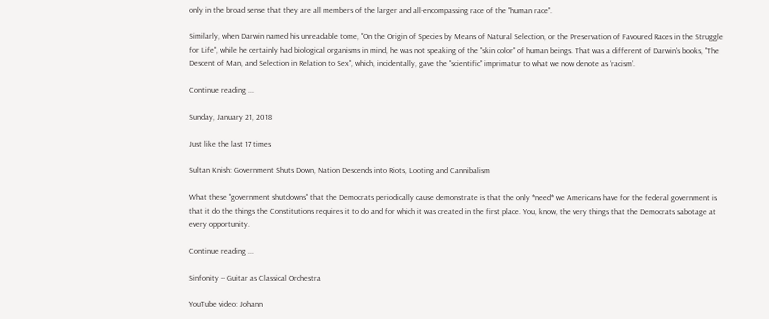only in the broad sense that they are all members of the larger and all-encompassing race of the "human race".

Similarly, when Darwin named his unreadable tome, "On the Origin of Species by Means of Natural Selection, or the Preservation of Favoured Races in the Struggle for Life", while he certainly had biological organisms in mind, he was not speaking of the "skin color" of human beings. That was a different of Darwin's books, "The Descent of Man, and Selection in Relation to Sex", which, incidentally, gave the "scientific" imprimatur to what we now denote as ‘racism’.

Continue reading ...

Sunday, January 21, 2018

Just like the last 17 times

Sultan Knish: Government Shuts Down, Nation Descends into Riots, Looting and Cannibalism

What these "government shutdowns" that the Democrats periodically cause demonstrate is that the only *need* we Americans have for the federal government is that it do the things the Constitutions requires it to do and for which it was created in the first place. You, know, the very things that the Democrats sabotage at every opportunity.

Continue reading ...

Sinfonity -- Guitar as Classical Orchestra

YouTube video: Johann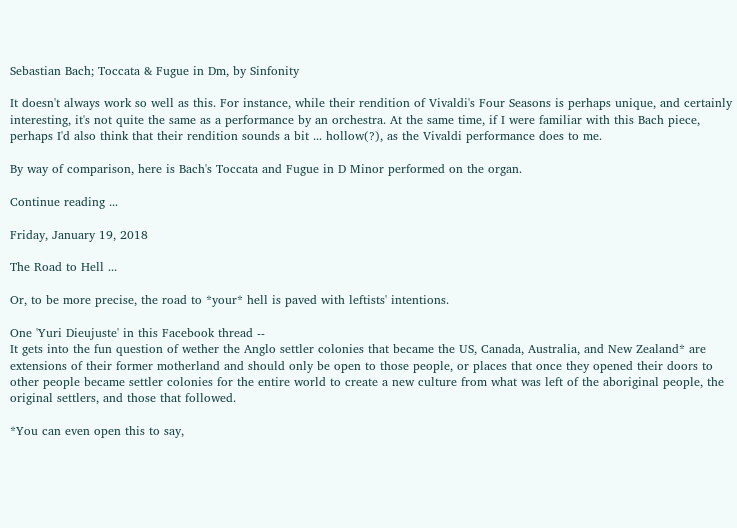Sebastian Bach; Toccata & Fugue in Dm, by Sinfonity

It doesn't always work so well as this. For instance, while their rendition of Vivaldi's Four Seasons is perhaps unique, and certainly interesting, it's not quite the same as a performance by an orchestra. At the same time, if I were familiar with this Bach piece, perhaps I'd also think that their rendition sounds a bit ... hollow(?), as the Vivaldi performance does to me.

By way of comparison, here is Bach's Toccata and Fugue in D Minor performed on the organ.

Continue reading ...

Friday, January 19, 2018

The Road to Hell ...

Or, to be more precise, the road to *your* hell is paved with leftists' intentions.

One 'Yuri Dieujuste' in this Facebook thread --
It gets into the fun question of wether the Anglo settler colonies that became the US, Canada, Australia, and New Zealand* are extensions of their former motherland and should only be open to those people, or places that once they opened their doors to other people became settler colonies for the entire world to create a new culture from what was left of the aboriginal people, the original settlers, and those that followed.

*You can even open this to say,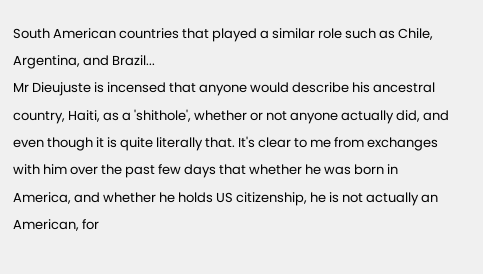South American countries that played a similar role such as Chile, Argentina, and Brazil...
Mr Dieujuste is incensed that anyone would describe his ancestral country, Haiti, as a 'shithole', whether or not anyone actually did, and even though it is quite literally that. It's clear to me from exchanges with him over the past few days that whether he was born in America, and whether he holds US citizenship, he is not actually an American, for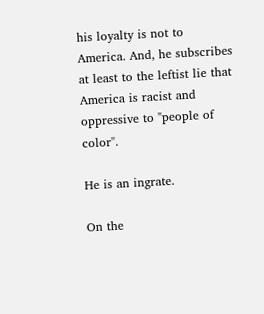his loyalty is not to America. And, he subscribes at least to the leftist lie that America is racist and oppressive to "people of color".

He is an ingrate.

On the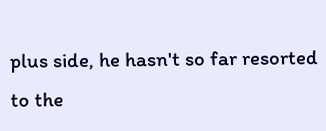plus side, he hasn't so far resorted to the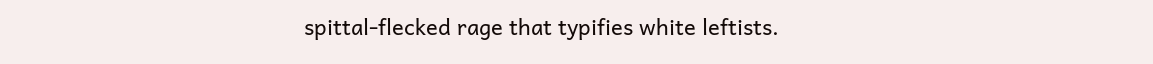spittal-flecked rage that typifies white leftists.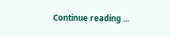Continue reading ...